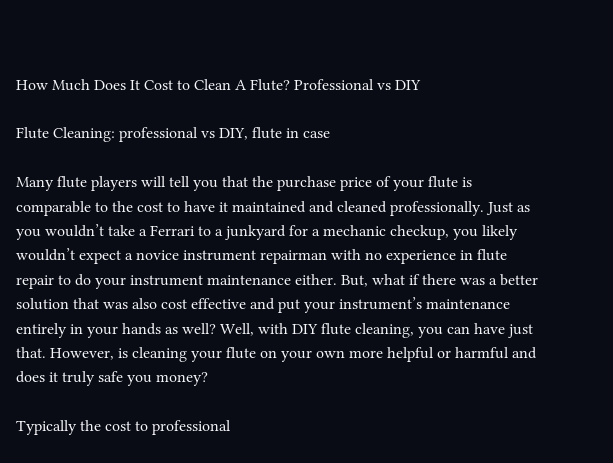How Much Does It Cost to Clean A Flute? Professional vs DIY

Flute Cleaning: professional vs DIY, flute in case

Many flute players will tell you that the purchase price of your flute is comparable to the cost to have it maintained and cleaned professionally. Just as you wouldn’t take a Ferrari to a junkyard for a mechanic checkup, you likely wouldn’t expect a novice instrument repairman with no experience in flute repair to do your instrument maintenance either. But, what if there was a better solution that was also cost effective and put your instrument’s maintenance entirely in your hands as well? Well, with DIY flute cleaning, you can have just that. However, is cleaning your flute on your own more helpful or harmful and does it truly safe you money?

Typically the cost to professional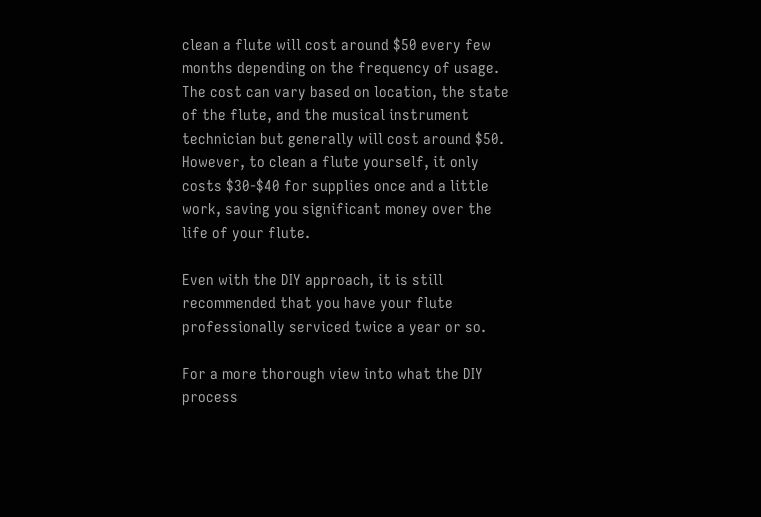clean a flute will cost around $50 every few months depending on the frequency of usage. The cost can vary based on location, the state of the flute, and the musical instrument technician but generally will cost around $50. However, to clean a flute yourself, it only costs $30-$40 for supplies once and a little work, saving you significant money over the life of your flute.

Even with the DIY approach, it is still recommended that you have your flute professionally serviced twice a year or so.

For a more thorough view into what the DIY process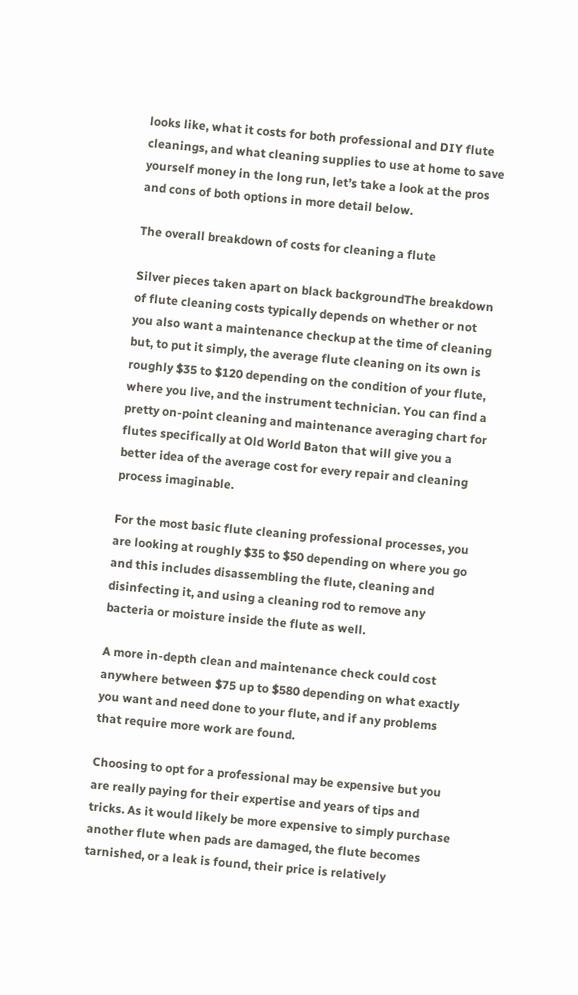looks like, what it costs for both professional and DIY flute cleanings, and what cleaning supplies to use at home to save yourself money in the long run, let’s take a look at the pros and cons of both options in more detail below.

The overall breakdown of costs for cleaning a flute

Silver pieces taken apart on black backgroundThe breakdown of flute cleaning costs typically depends on whether or not you also want a maintenance checkup at the time of cleaning but, to put it simply, the average flute cleaning on its own is roughly $35 to $120 depending on the condition of your flute, where you live, and the instrument technician. You can find a pretty on-point cleaning and maintenance averaging chart for flutes specifically at Old World Baton that will give you a better idea of the average cost for every repair and cleaning process imaginable.

For the most basic flute cleaning professional processes, you are looking at roughly $35 to $50 depending on where you go and this includes disassembling the flute, cleaning and disinfecting it, and using a cleaning rod to remove any bacteria or moisture inside the flute as well.

A more in-depth clean and maintenance check could cost anywhere between $75 up to $580 depending on what exactly you want and need done to your flute, and if any problems that require more work are found.

Choosing to opt for a professional may be expensive but you are really paying for their expertise and years of tips and tricks. As it would likely be more expensive to simply purchase another flute when pads are damaged, the flute becomes tarnished, or a leak is found, their price is relatively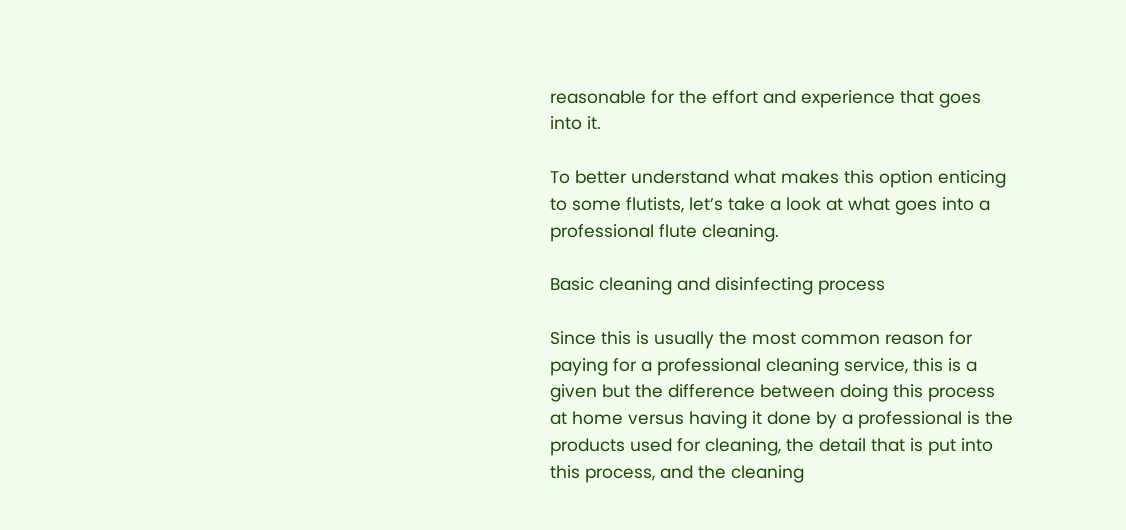reasonable for the effort and experience that goes into it.

To better understand what makes this option enticing to some flutists, let’s take a look at what goes into a professional flute cleaning.

Basic cleaning and disinfecting process

Since this is usually the most common reason for paying for a professional cleaning service, this is a given but the difference between doing this process at home versus having it done by a professional is the products used for cleaning, the detail that is put into this process, and the cleaning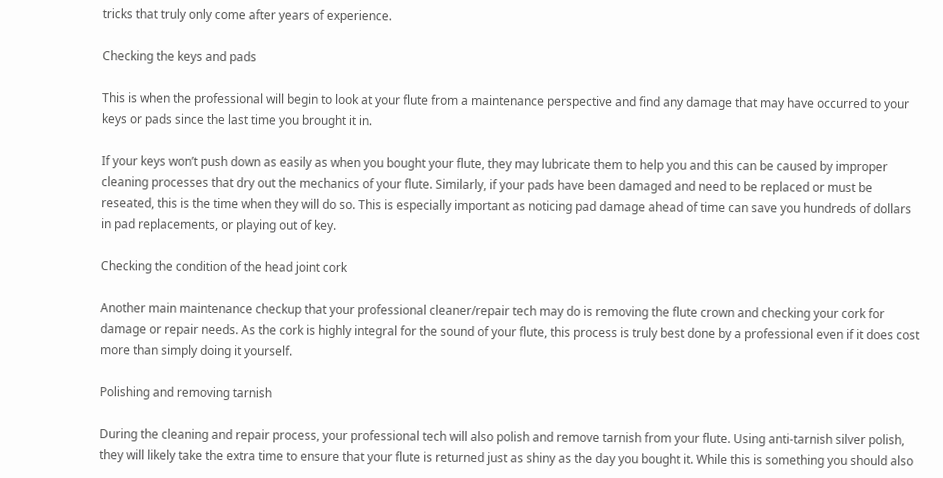tricks that truly only come after years of experience.

Checking the keys and pads

This is when the professional will begin to look at your flute from a maintenance perspective and find any damage that may have occurred to your keys or pads since the last time you brought it in.

If your keys won’t push down as easily as when you bought your flute, they may lubricate them to help you and this can be caused by improper cleaning processes that dry out the mechanics of your flute. Similarly, if your pads have been damaged and need to be replaced or must be reseated, this is the time when they will do so. This is especially important as noticing pad damage ahead of time can save you hundreds of dollars in pad replacements, or playing out of key.

Checking the condition of the head joint cork

Another main maintenance checkup that your professional cleaner/repair tech may do is removing the flute crown and checking your cork for damage or repair needs. As the cork is highly integral for the sound of your flute, this process is truly best done by a professional even if it does cost more than simply doing it yourself.

Polishing and removing tarnish

During the cleaning and repair process, your professional tech will also polish and remove tarnish from your flute. Using anti-tarnish silver polish, they will likely take the extra time to ensure that your flute is returned just as shiny as the day you bought it. While this is something you should also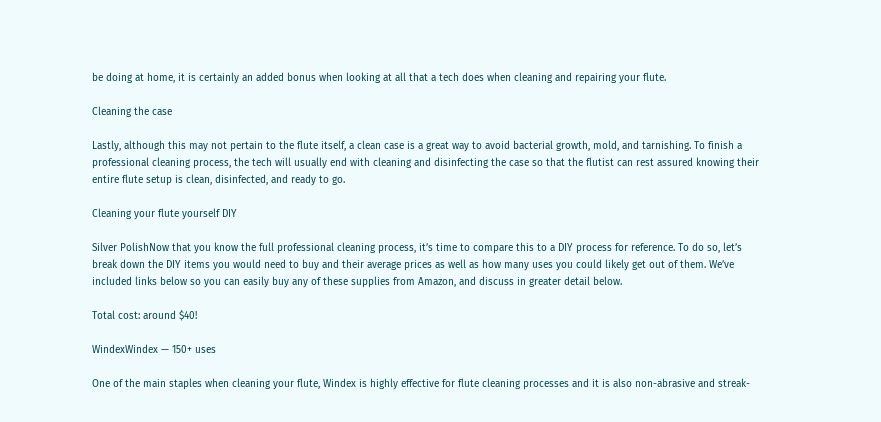be doing at home, it is certainly an added bonus when looking at all that a tech does when cleaning and repairing your flute.

Cleaning the case

Lastly, although this may not pertain to the flute itself, a clean case is a great way to avoid bacterial growth, mold, and tarnishing. To finish a professional cleaning process, the tech will usually end with cleaning and disinfecting the case so that the flutist can rest assured knowing their entire flute setup is clean, disinfected, and ready to go.

Cleaning your flute yourself DIY

Silver PolishNow that you know the full professional cleaning process, it’s time to compare this to a DIY process for reference. To do so, let’s break down the DIY items you would need to buy and their average prices as well as how many uses you could likely get out of them. We’ve included links below so you can easily buy any of these supplies from Amazon, and discuss in greater detail below.

Total cost: around $40!

WindexWindex — 150+ uses

One of the main staples when cleaning your flute, Windex is highly effective for flute cleaning processes and it is also non-abrasive and streak-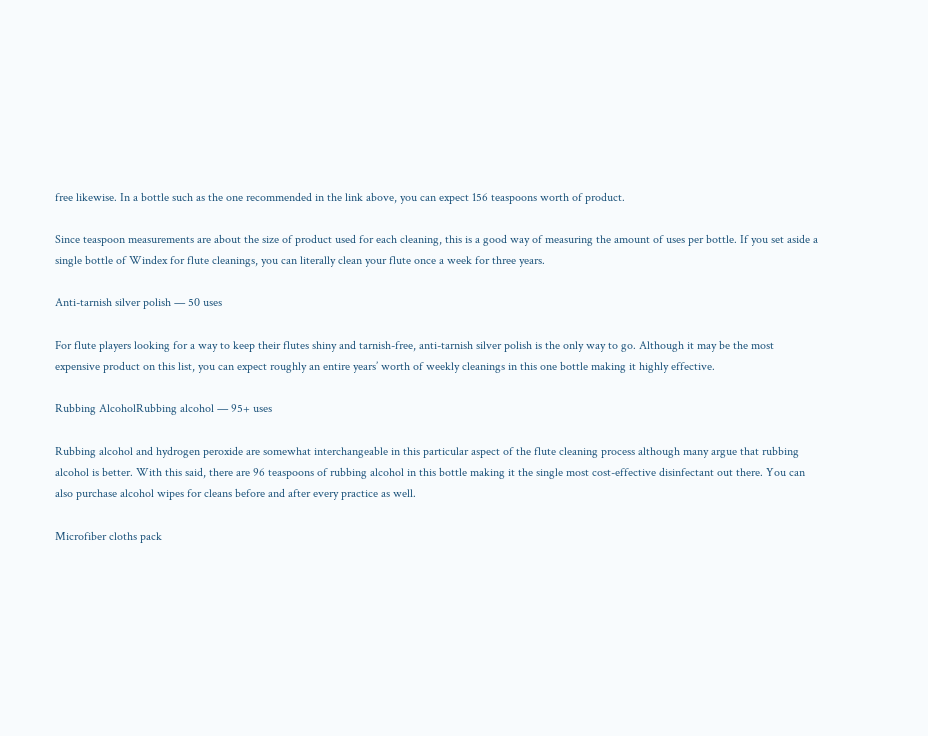free likewise. In a bottle such as the one recommended in the link above, you can expect 156 teaspoons worth of product.

Since teaspoon measurements are about the size of product used for each cleaning, this is a good way of measuring the amount of uses per bottle. If you set aside a single bottle of Windex for flute cleanings, you can literally clean your flute once a week for three years.

Anti-tarnish silver polish — 50 uses

For flute players looking for a way to keep their flutes shiny and tarnish-free, anti-tarnish silver polish is the only way to go. Although it may be the most expensive product on this list, you can expect roughly an entire years’ worth of weekly cleanings in this one bottle making it highly effective.

Rubbing AlcoholRubbing alcohol — 95+ uses

Rubbing alcohol and hydrogen peroxide are somewhat interchangeable in this particular aspect of the flute cleaning process although many argue that rubbing alcohol is better. With this said, there are 96 teaspoons of rubbing alcohol in this bottle making it the single most cost-effective disinfectant out there. You can also purchase alcohol wipes for cleans before and after every practice as well.

Microfiber cloths pack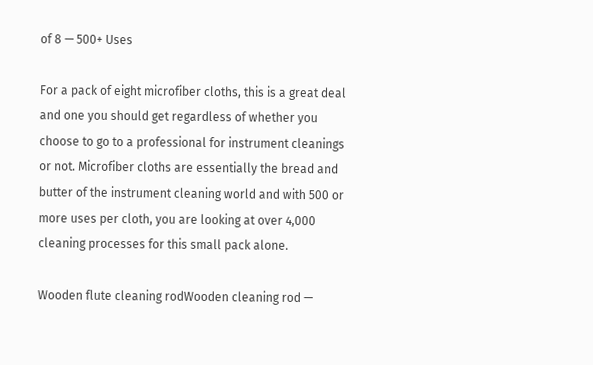of 8 — 500+ Uses

For a pack of eight microfiber cloths, this is a great deal and one you should get regardless of whether you choose to go to a professional for instrument cleanings or not. Microfiber cloths are essentially the bread and butter of the instrument cleaning world and with 500 or more uses per cloth, you are looking at over 4,000 cleaning processes for this small pack alone.

Wooden flute cleaning rodWooden cleaning rod —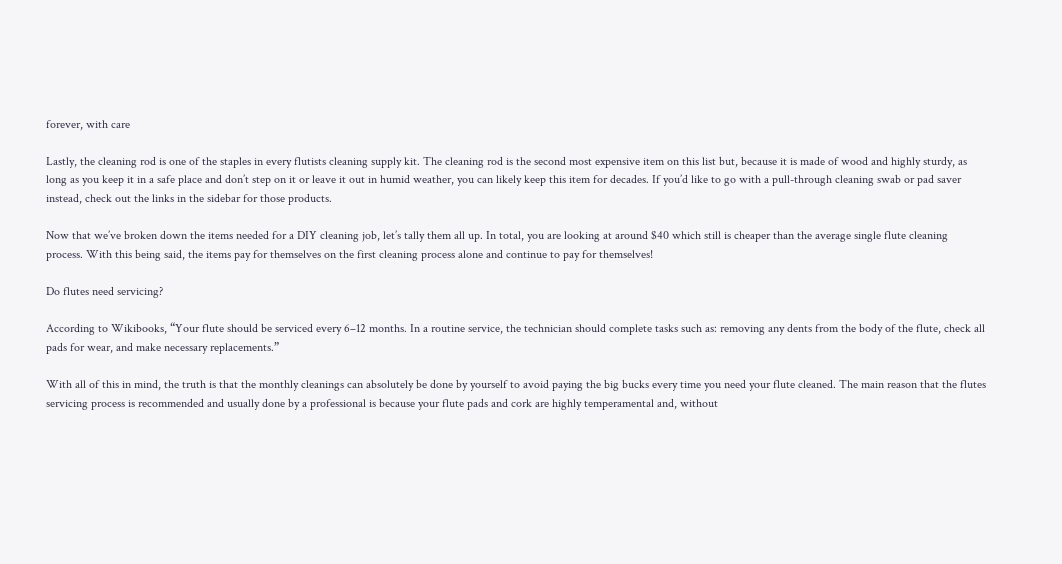forever, with care

Lastly, the cleaning rod is one of the staples in every flutists cleaning supply kit. The cleaning rod is the second most expensive item on this list but, because it is made of wood and highly sturdy, as long as you keep it in a safe place and don’t step on it or leave it out in humid weather, you can likely keep this item for decades. If you’d like to go with a pull-through cleaning swab or pad saver instead, check out the links in the sidebar for those products.

Now that we’ve broken down the items needed for a DIY cleaning job, let’s tally them all up. In total, you are looking at around $40 which still is cheaper than the average single flute cleaning process. With this being said, the items pay for themselves on the first cleaning process alone and continue to pay for themselves!

Do flutes need servicing?

According to Wikibooks, “Your flute should be serviced every 6–12 months. In a routine service, the technician should complete tasks such as: removing any dents from the body of the flute, check all pads for wear, and make necessary replacements.”

With all of this in mind, the truth is that the monthly cleanings can absolutely be done by yourself to avoid paying the big bucks every time you need your flute cleaned. The main reason that the flutes servicing process is recommended and usually done by a professional is because your flute pads and cork are highly temperamental and, without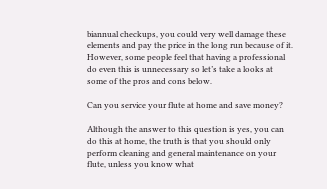biannual checkups, you could very well damage these elements and pay the price in the long run because of it. However, some people feel that having a professional do even this is unnecessary so let’s take a looks at some of the pros and cons below.

Can you service your flute at home and save money?

Although the answer to this question is yes, you can do this at home, the truth is that you should only perform cleaning and general maintenance on your flute, unless you know what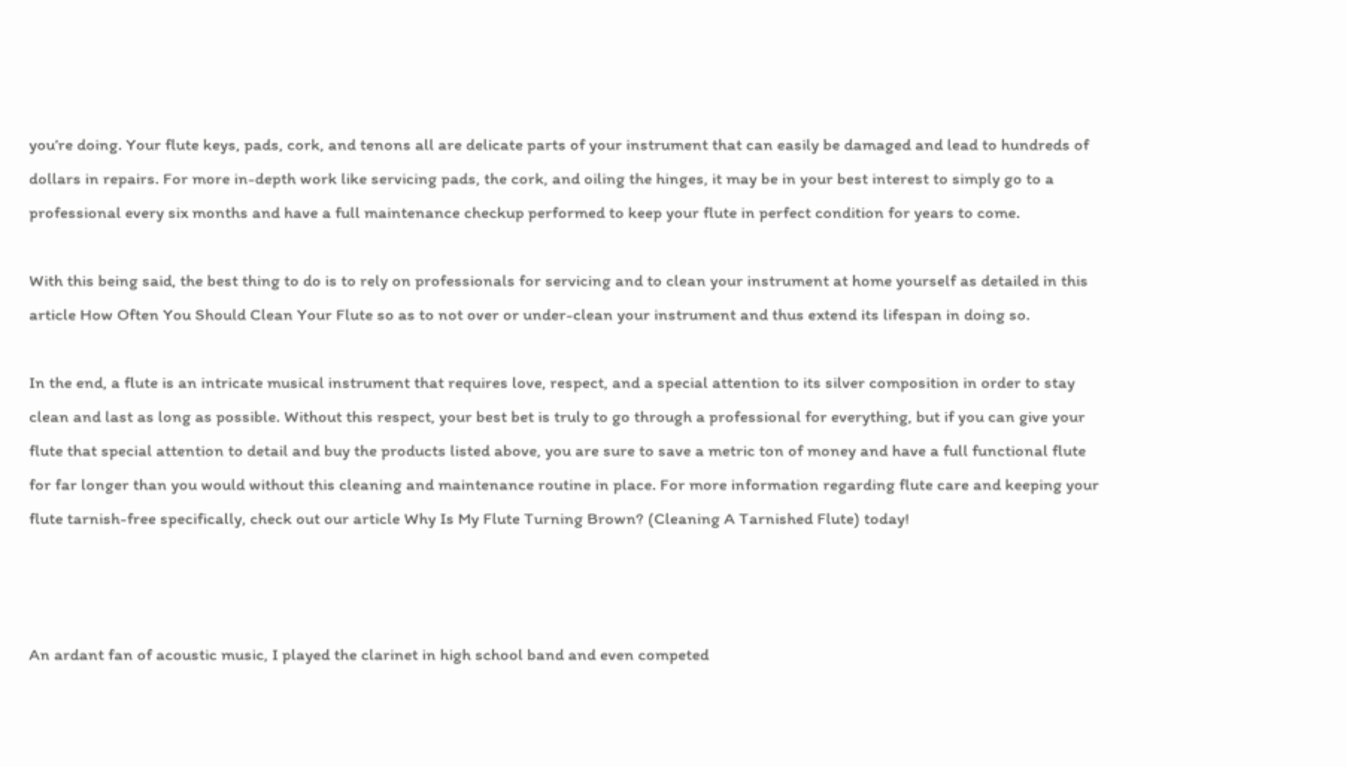you’re doing. Your flute keys, pads, cork, and tenons all are delicate parts of your instrument that can easily be damaged and lead to hundreds of dollars in repairs. For more in-depth work like servicing pads, the cork, and oiling the hinges, it may be in your best interest to simply go to a professional every six months and have a full maintenance checkup performed to keep your flute in perfect condition for years to come.

With this being said, the best thing to do is to rely on professionals for servicing and to clean your instrument at home yourself as detailed in this article How Often You Should Clean Your Flute so as to not over or under-clean your instrument and thus extend its lifespan in doing so.

In the end, a flute is an intricate musical instrument that requires love, respect, and a special attention to its silver composition in order to stay clean and last as long as possible. Without this respect, your best bet is truly to go through a professional for everything, but if you can give your flute that special attention to detail and buy the products listed above, you are sure to save a metric ton of money and have a full functional flute for far longer than you would without this cleaning and maintenance routine in place. For more information regarding flute care and keeping your flute tarnish-free specifically, check out our article Why Is My Flute Turning Brown? (Cleaning A Tarnished Flute) today!



An ardant fan of acoustic music, I played the clarinet in high school band and even competed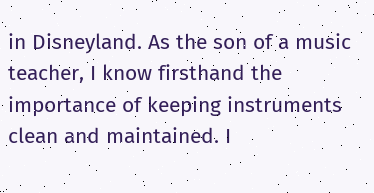in Disneyland. As the son of a music teacher, I know firsthand the importance of keeping instruments clean and maintained. I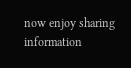now enjoy sharing information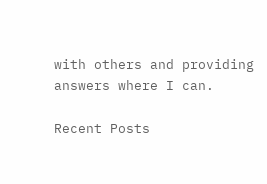with others and providing answers where I can.

Recent Posts